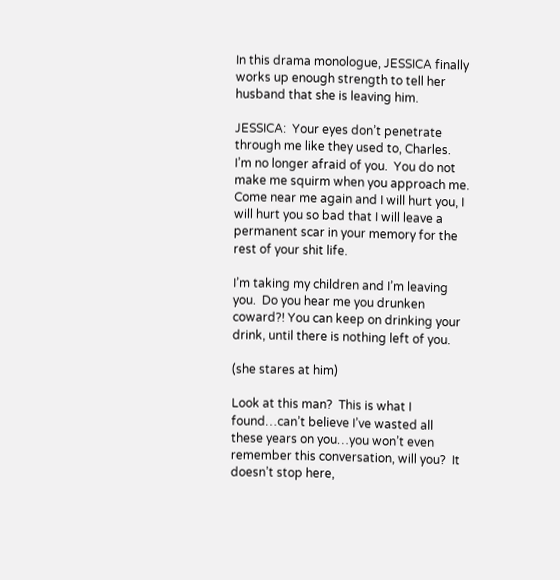In this drama monologue, JESSICA finally works up enough strength to tell her husband that she is leaving him.

JESSICA:  Your eyes don’t penetrate through me like they used to, Charles.  I’m no longer afraid of you.  You do not make me squirm when you approach me.  Come near me again and I will hurt you, I will hurt you so bad that I will leave a permanent scar in your memory for the rest of your shit life.

I’m taking my children and I’m leaving you.  Do you hear me you drunken coward?! You can keep on drinking your drink, until there is nothing left of you.

(she stares at him)

Look at this man?  This is what I found…can’t believe I’ve wasted all these years on you…you won’t even remember this conversation, will you?  It doesn’t stop here,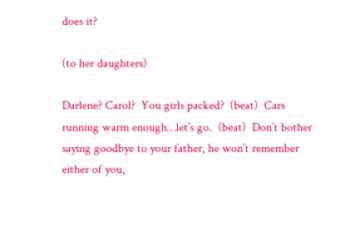does it?

(to her daughters)

Darlene? Carol?  You girls packed?  (beat)  Cars running warm enough…let’s go.  (beat)  Don’t bother saying goodbye to your father, he won’t remember either of you,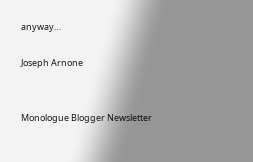anyway…

Joseph Arnone


Monologue Blogger Newsletter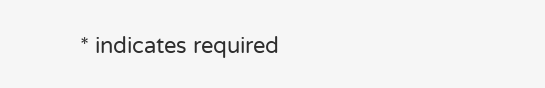* indicates required